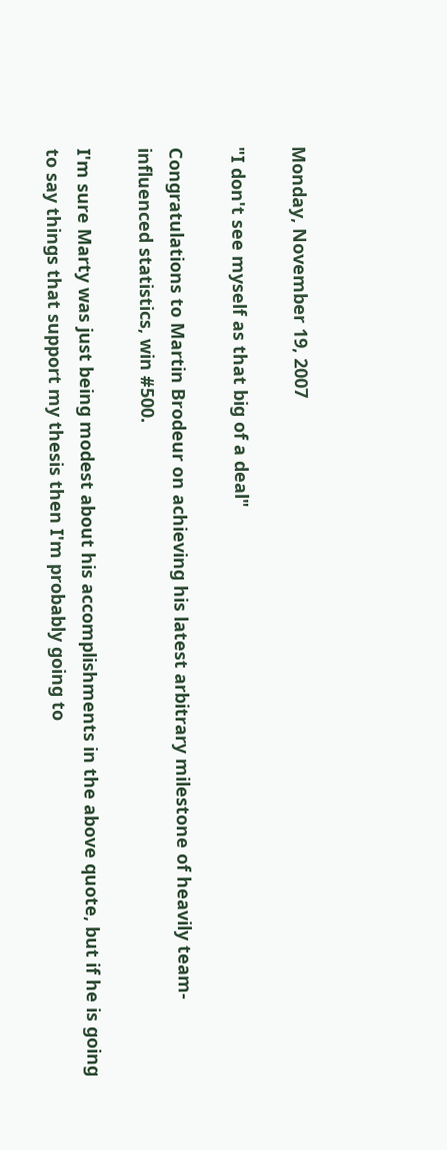Monday, November 19, 2007

"I don't see myself as that big of a deal"

Congratulations to Martin Brodeur on achieving his latest arbitrary milestone of heavily team-influenced statistics, win #500.

I'm sure Marty was just being modest about his accomplishments in the above quote, but if he is going to say things that support my thesis then I'm probably going to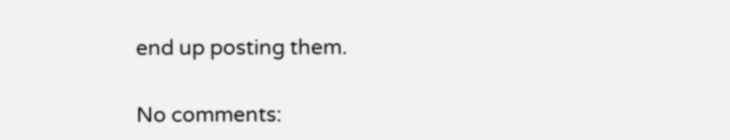end up posting them.

No comments: